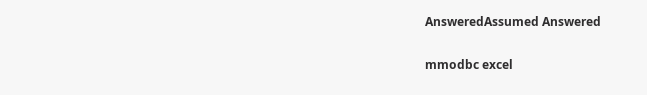AnsweredAssumed Answered

mmodbc excel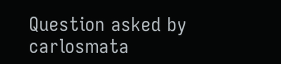Question asked by carlosmata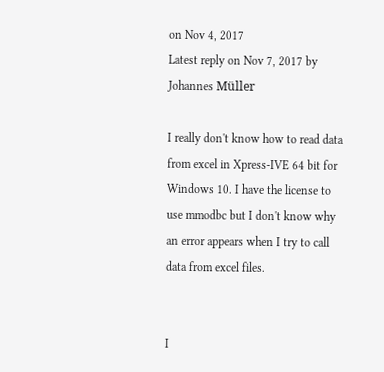on Nov 4, 2017
Latest reply on Nov 7, 2017 by Johannes Müller

I really don't know how to read data from excel in Xpress-IVE 64 bit for Windows 10. I have the license to use mmodbc but I don't know why an error appears when I try to call data from excel files.


I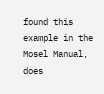found this example in the Mosel Manual, does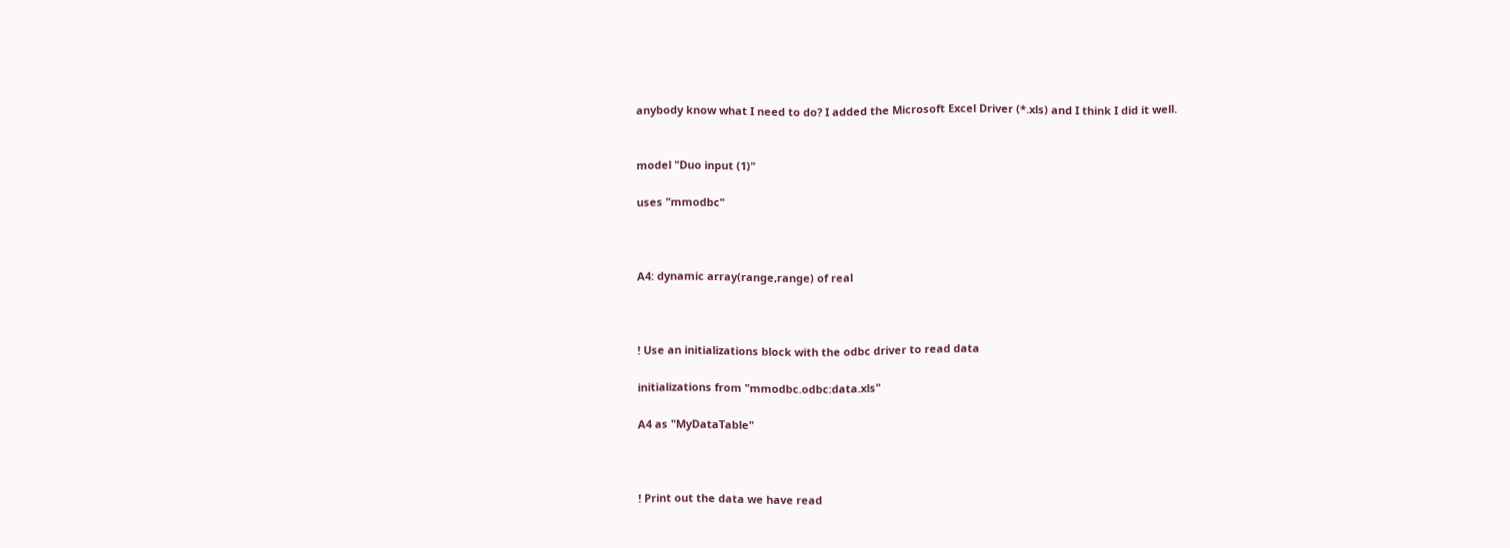anybody know what I need to do? I added the Microsoft Excel Driver (*.xls) and I think I did it well.


model "Duo input (1)"

uses "mmodbc"



A4: dynamic array(range,range) of real



! Use an initializations block with the odbc driver to read data

initializations from "mmodbc.odbc:data.xls"

A4 as "MyDataTable"



! Print out the data we have read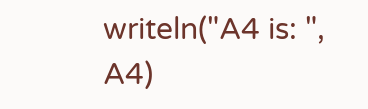writeln("A4 is: ", A4)